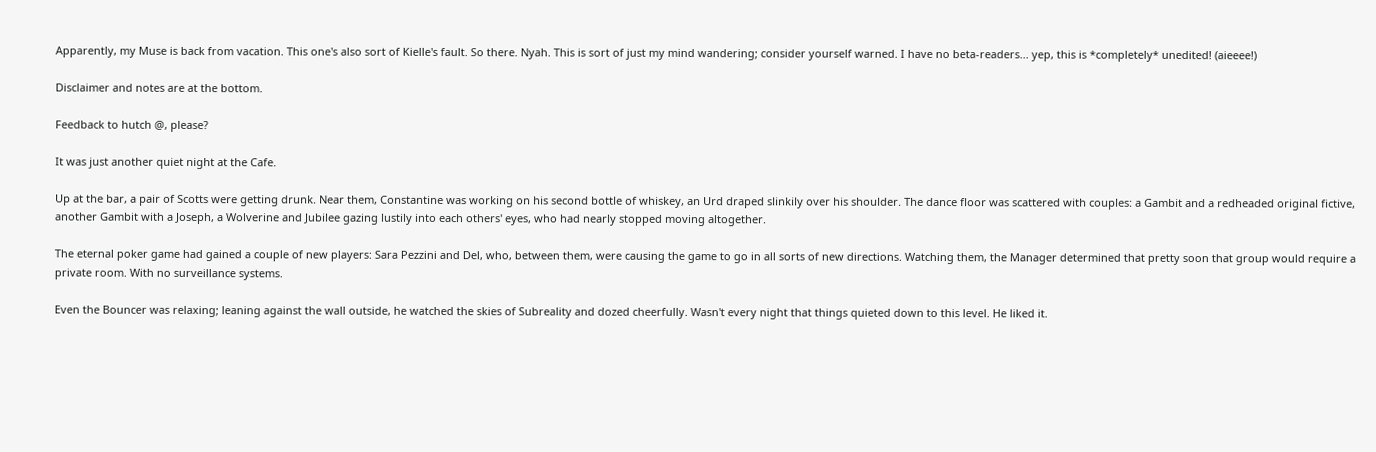Apparently, my Muse is back from vacation. This one's also sort of Kielle's fault. So there. Nyah. This is sort of just my mind wandering; consider yourself warned. I have no beta-readers... yep, this is *completely* unedited! (aieeee!)

Disclaimer and notes are at the bottom.

Feedback to hutch @, please?

It was just another quiet night at the Cafe.

Up at the bar, a pair of Scotts were getting drunk. Near them, Constantine was working on his second bottle of whiskey, an Urd draped slinkily over his shoulder. The dance floor was scattered with couples: a Gambit and a redheaded original fictive, another Gambit with a Joseph, a Wolverine and Jubilee gazing lustily into each others' eyes, who had nearly stopped moving altogether.

The eternal poker game had gained a couple of new players: Sara Pezzini and Del, who, between them, were causing the game to go in all sorts of new directions. Watching them, the Manager determined that pretty soon that group would require a private room. With no surveillance systems.

Even the Bouncer was relaxing; leaning against the wall outside, he watched the skies of Subreality and dozed cheerfully. Wasn't every night that things quieted down to this level. He liked it.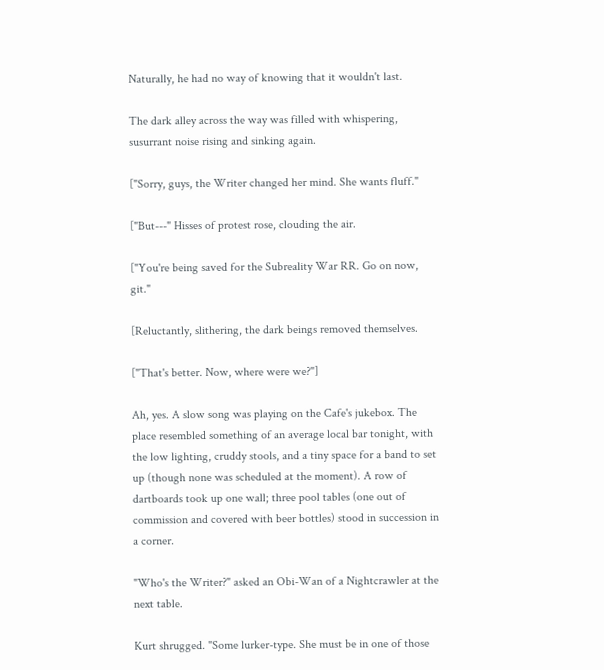Naturally, he had no way of knowing that it wouldn't last.

The dark alley across the way was filled with whispering, susurrant noise rising and sinking again.

["Sorry, guys, the Writer changed her mind. She wants fluff."

["But---" Hisses of protest rose, clouding the air.

["You're being saved for the Subreality War RR. Go on now, git."

[Reluctantly, slithering, the dark beings removed themselves.

["That's better. Now, where were we?"]

Ah, yes. A slow song was playing on the Cafe's jukebox. The place resembled something of an average local bar tonight, with the low lighting, cruddy stools, and a tiny space for a band to set up (though none was scheduled at the moment). A row of dartboards took up one wall; three pool tables (one out of commission and covered with beer bottles) stood in succession in a corner.

"Who's the Writer?" asked an Obi-Wan of a Nightcrawler at the next table.

Kurt shrugged. "Some lurker-type. She must be in one of those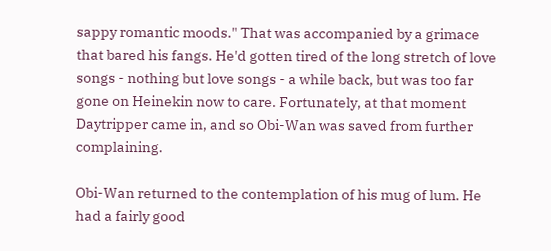sappy romantic moods." That was accompanied by a grimace that bared his fangs. He'd gotten tired of the long stretch of love songs - nothing but love songs - a while back, but was too far gone on Heinekin now to care. Fortunately, at that moment Daytripper came in, and so Obi-Wan was saved from further complaining.

Obi-Wan returned to the contemplation of his mug of lum. He had a fairly good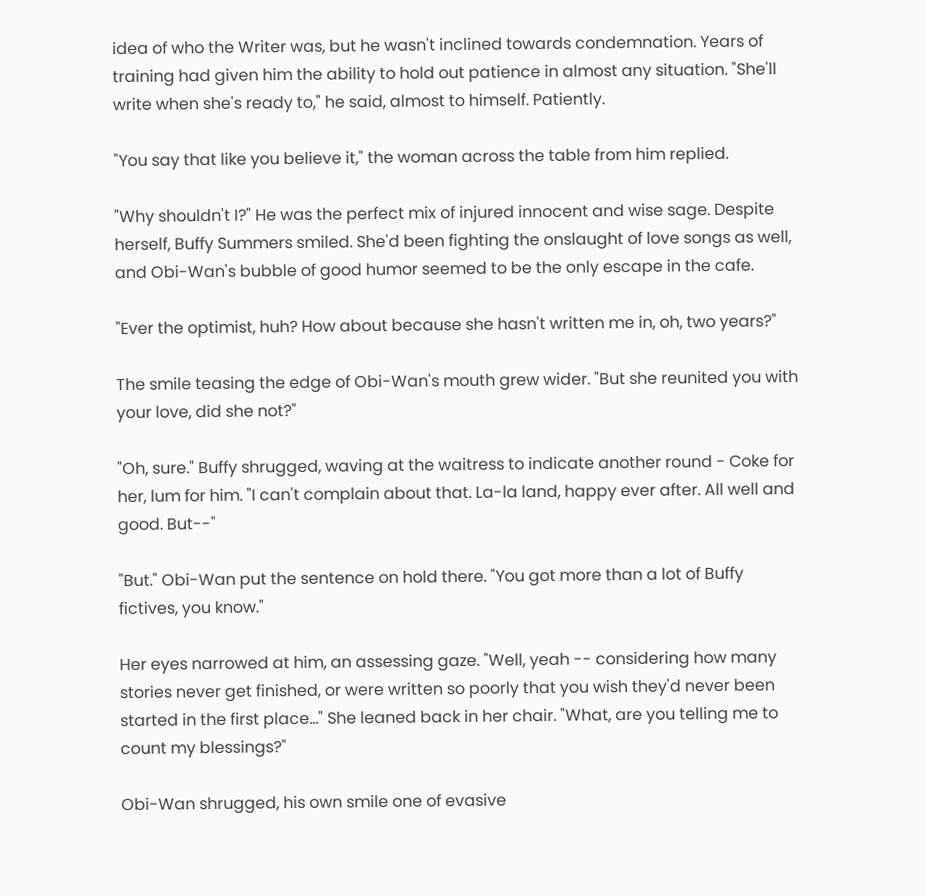idea of who the Writer was, but he wasn't inclined towards condemnation. Years of training had given him the ability to hold out patience in almost any situation. "She'll write when she's ready to," he said, almost to himself. Patiently.

"You say that like you believe it," the woman across the table from him replied.

"Why shouldn't I?" He was the perfect mix of injured innocent and wise sage. Despite herself, Buffy Summers smiled. She'd been fighting the onslaught of love songs as well, and Obi-Wan's bubble of good humor seemed to be the only escape in the cafe.

"Ever the optimist, huh? How about because she hasn't written me in, oh, two years?"

The smile teasing the edge of Obi-Wan's mouth grew wider. "But she reunited you with your love, did she not?"

"Oh, sure." Buffy shrugged, waving at the waitress to indicate another round - Coke for her, lum for him. "I can't complain about that. La-la land, happy ever after. All well and good. But--"

"But." Obi-Wan put the sentence on hold there. "You got more than a lot of Buffy fictives, you know."

Her eyes narrowed at him, an assessing gaze. "Well, yeah -- considering how many stories never get finished, or were written so poorly that you wish they'd never been started in the first place..." She leaned back in her chair. "What, are you telling me to count my blessings?"

Obi-Wan shrugged, his own smile one of evasive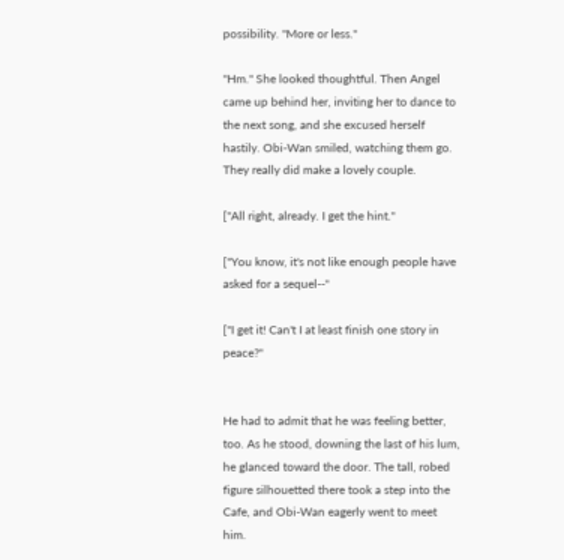possibility. "More or less."

"Hm." She looked thoughtful. Then Angel came up behind her, inviting her to dance to the next song, and she excused herself hastily. Obi-Wan smiled, watching them go. They really did make a lovely couple.

["All right, already. I get the hint."

["You know, it's not like enough people have asked for a sequel--"

["I get it! Can't I at least finish one story in peace?"


He had to admit that he was feeling better, too. As he stood, downing the last of his lum, he glanced toward the door. The tall, robed figure silhouetted there took a step into the Cafe, and Obi-Wan eagerly went to meet him.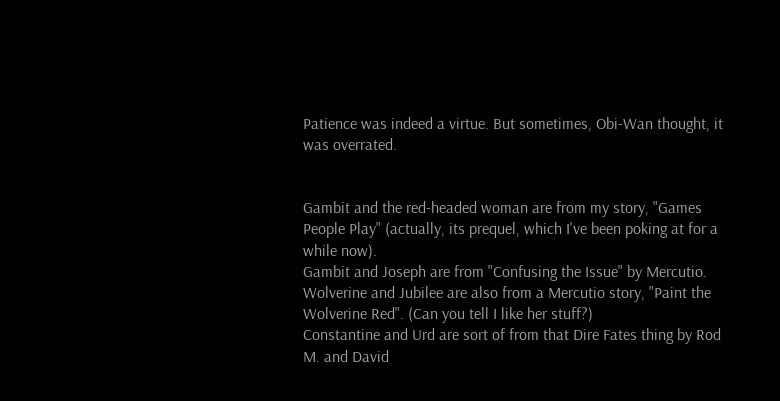Patience was indeed a virtue. But sometimes, Obi-Wan thought, it was overrated.


Gambit and the red-headed woman are from my story, "Games People Play" (actually, its prequel, which I've been poking at for a while now).
Gambit and Joseph are from "Confusing the Issue" by Mercutio.
Wolverine and Jubilee are also from a Mercutio story, "Paint the Wolverine Red". (Can you tell I like her stuff?)
Constantine and Urd are sort of from that Dire Fates thing by Rod M. and David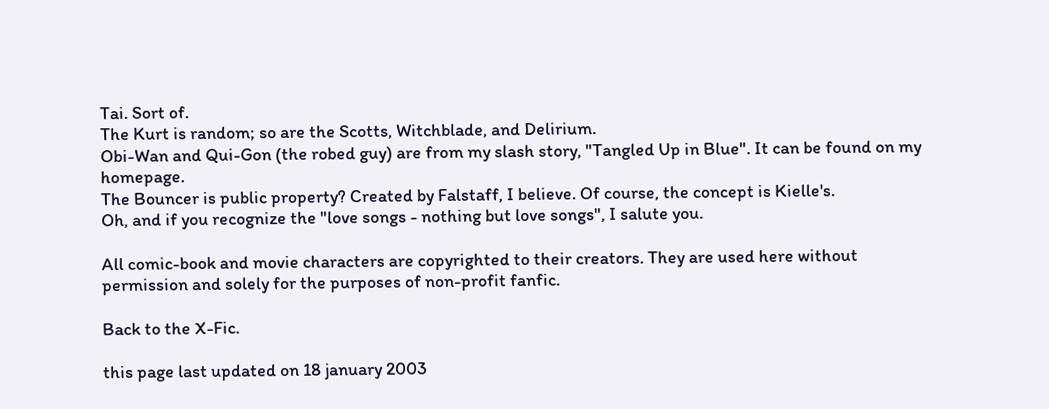Tai. Sort of.
The Kurt is random; so are the Scotts, Witchblade, and Delirium.
Obi-Wan and Qui-Gon (the robed guy) are from my slash story, "Tangled Up in Blue". It can be found on my homepage.
The Bouncer is public property? Created by Falstaff, I believe. Of course, the concept is Kielle's.
Oh, and if you recognize the "love songs - nothing but love songs", I salute you.

All comic-book and movie characters are copyrighted to their creators. They are used here without permission and solely for the purposes of non-profit fanfic.

Back to the X-Fic.

this page last updated on 18 january 2003